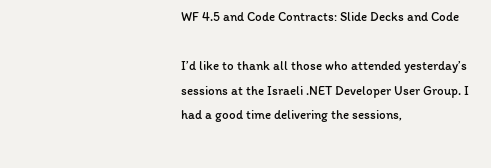WF 4.5 and Code Contracts: Slide Decks and Code

I’d like to thank all those who attended yesterday’s sessions at the Israeli .NET Developer User Group. I had a good time delivering the sessions,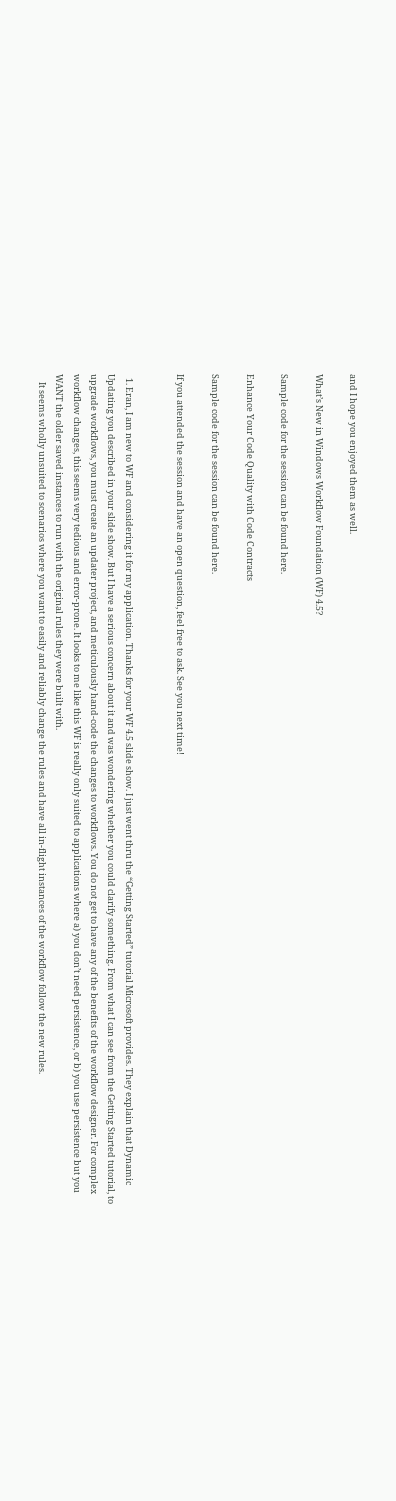and I hope you enjoyed them as well.

What’s New in Windows Workflow Foundation (WF) 4.5?

Sample code for the session can be found here.

Enhance Your Code Quality with Code Contracts

Sample code for the session can be found here.

If you attended the session and have an open question, feel free to ask. See you next time!


  1. Eran, I am new to WF and considering it for my application. Thanks for your WF 4.5 slide show. I just went thru the “Getting Started” tutorial Microsoft provides. They explain that Dynamic Updating you described in your slide show. But I have a serious concern about it and was wondering whether you could clarify something. From what I can see from the Getting Started tutorial, to upgrade workflows, you must create an updater project, and meticulously hand-code the changes to workflows. You do not get to have any of the benefits of the workflow designer. For complex workflow changes, this seems very tedious and error-prone. It looks to me like this WF is really only suited to applications where a) you don’t need persistence, or b) you use persistence but you WANT the older saved instances to run with the original rules they were built with.
    It seems wholly unsuited to scenarios where you want to easily and reliably change the rules and have all in-flight instances of the workflow follow the new rules.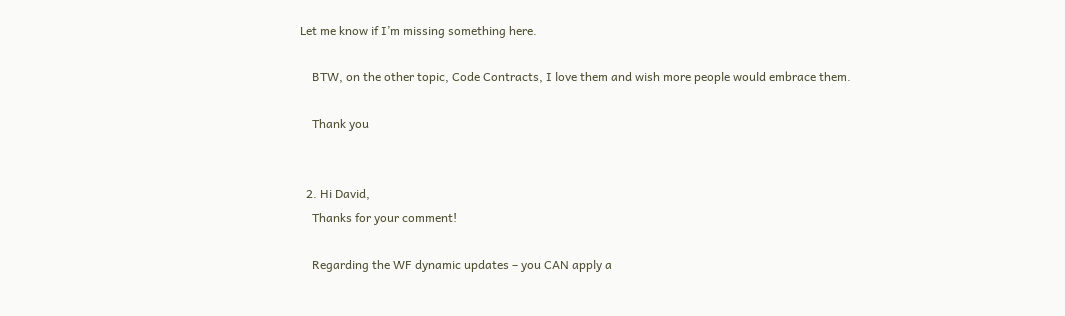Let me know if I’m missing something here.

    BTW, on the other topic, Code Contracts, I love them and wish more people would embrace them.

    Thank you


  2. Hi David,
    Thanks for your comment!

    Regarding the WF dynamic updates – you CAN apply a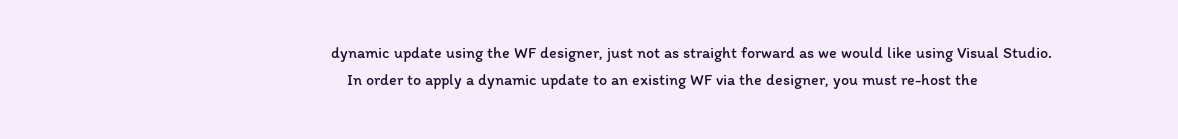dynamic update using the WF designer, just not as straight forward as we would like using Visual Studio.
    In order to apply a dynamic update to an existing WF via the designer, you must re-host the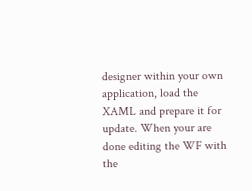designer within your own application, load the XAML and prepare it for update. When your are done editing the WF with the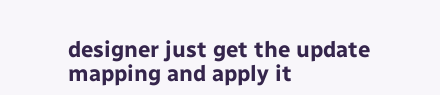designer just get the update mapping and apply it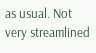as usual. Not very streamlined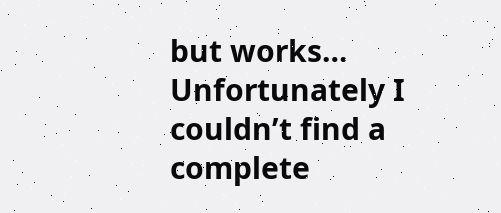but works… Unfortunately I couldn’t find a complete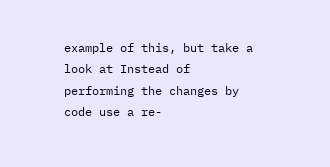example of this, but take a look at Instead of performing the changes by code use a re-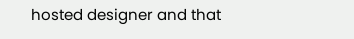hosted designer and that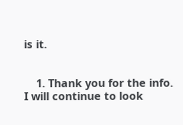is it.


    1. Thank you for the info. I will continue to look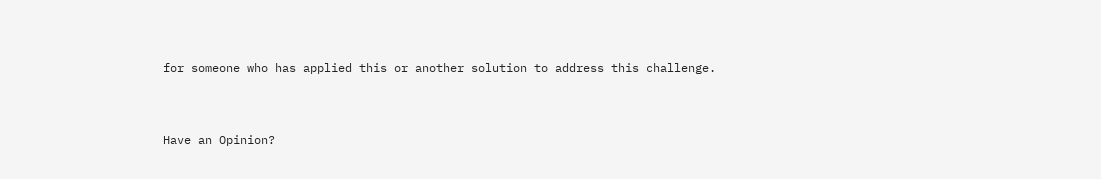for someone who has applied this or another solution to address this challenge.


Have an Opinion?